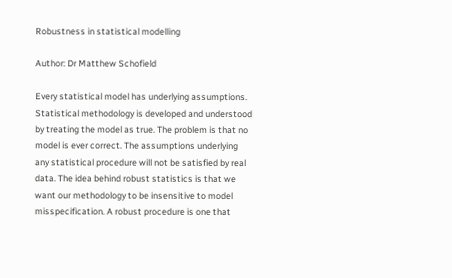Robustness in statistical modelling

Author: Dr Matthew Schofield

Every statistical model has underlying assumptions. Statistical methodology is developed and understood by treating the model as true. The problem is that no model is ever correct. The assumptions underlying any statistical procedure will not be satisfied by real data. The idea behind robust statistics is that we want our methodology to be insensitive to model misspecification. A robust procedure is one that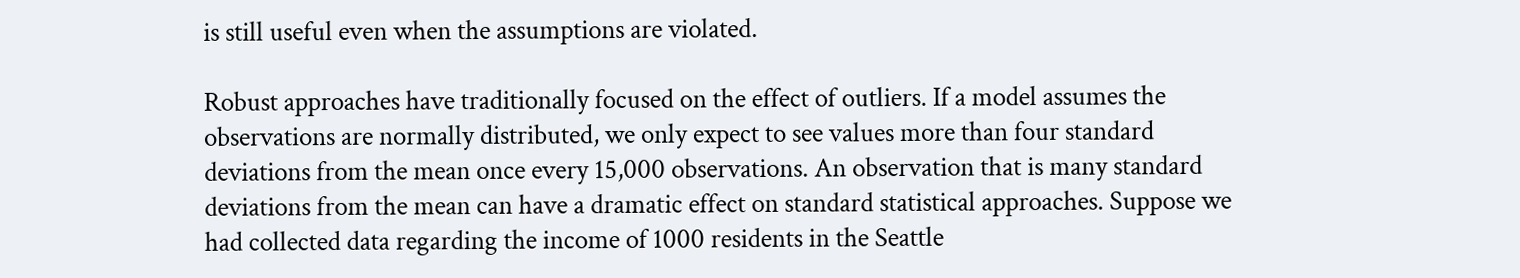is still useful even when the assumptions are violated.

Robust approaches have traditionally focused on the effect of outliers. If a model assumes the observations are normally distributed, we only expect to see values more than four standard deviations from the mean once every 15,000 observations. An observation that is many standard deviations from the mean can have a dramatic effect on standard statistical approaches. Suppose we had collected data regarding the income of 1000 residents in the Seattle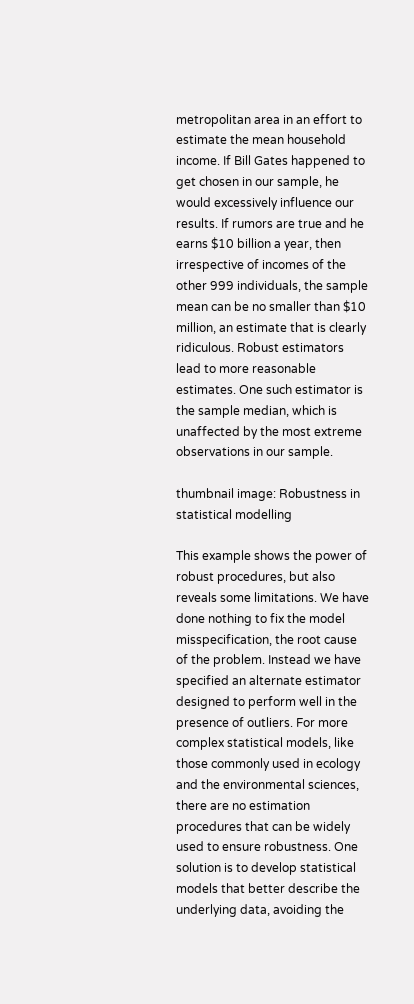metropolitan area in an effort to estimate the mean household income. If Bill Gates happened to get chosen in our sample, he would excessively influence our results. If rumors are true and he earns $10 billion a year, then irrespective of incomes of the other 999 individuals, the sample mean can be no smaller than $10 million, an estimate that is clearly ridiculous. Robust estimators lead to more reasonable estimates. One such estimator is the sample median, which is unaffected by the most extreme observations in our sample.

thumbnail image: Robustness in statistical modelling

This example shows the power of robust procedures, but also reveals some limitations. We have done nothing to fix the model misspecification, the root cause of the problem. Instead we have specified an alternate estimator designed to perform well in the presence of outliers. For more complex statistical models, like those commonly used in ecology and the environmental sciences, there are no estimation procedures that can be widely used to ensure robustness. One solution is to develop statistical models that better describe the underlying data, avoiding the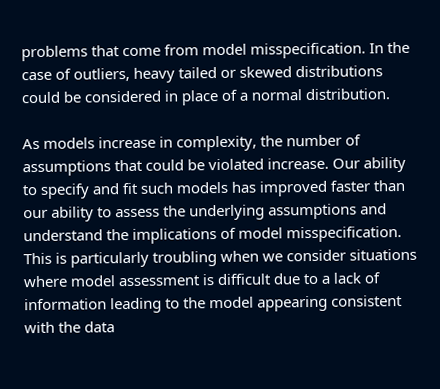problems that come from model misspecification. In the case of outliers, heavy tailed or skewed distributions could be considered in place of a normal distribution.

As models increase in complexity, the number of assumptions that could be violated increase. Our ability to specify and fit such models has improved faster than our ability to assess the underlying assumptions and understand the implications of model misspecification. This is particularly troubling when we consider situations where model assessment is difficult due to a lack of information leading to the model appearing consistent with the data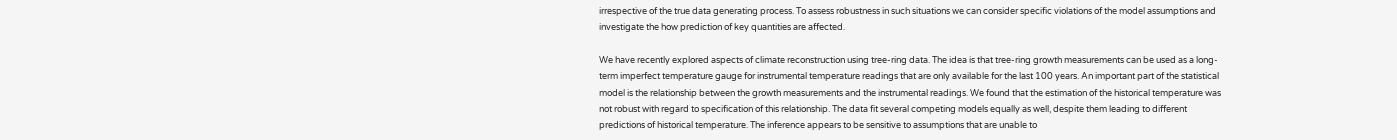irrespective of the true data generating process. To assess robustness in such situations we can consider specific violations of the model assumptions and investigate the how prediction of key quantities are affected.

We have recently explored aspects of climate reconstruction using tree-ring data. The idea is that tree-ring growth measurements can be used as a long-term imperfect temperature gauge for instrumental temperature readings that are only available for the last 100 years. An important part of the statistical model is the relationship between the growth measurements and the instrumental readings. We found that the estimation of the historical temperature was not robust with regard to specification of this relationship. The data fit several competing models equally as well, despite them leading to different predictions of historical temperature. The inference appears to be sensitive to assumptions that are unable to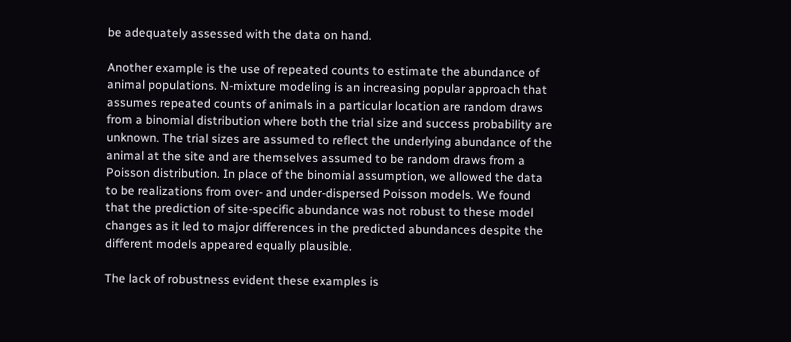be adequately assessed with the data on hand.

Another example is the use of repeated counts to estimate the abundance of animal populations. N-mixture modeling is an increasing popular approach that assumes repeated counts of animals in a particular location are random draws from a binomial distribution where both the trial size and success probability are unknown. The trial sizes are assumed to reflect the underlying abundance of the animal at the site and are themselves assumed to be random draws from a Poisson distribution. In place of the binomial assumption, we allowed the data to be realizations from over- and under-dispersed Poisson models. We found that the prediction of site-specific abundance was not robust to these model changes as it led to major differences in the predicted abundances despite the different models appeared equally plausible.

The lack of robustness evident these examples is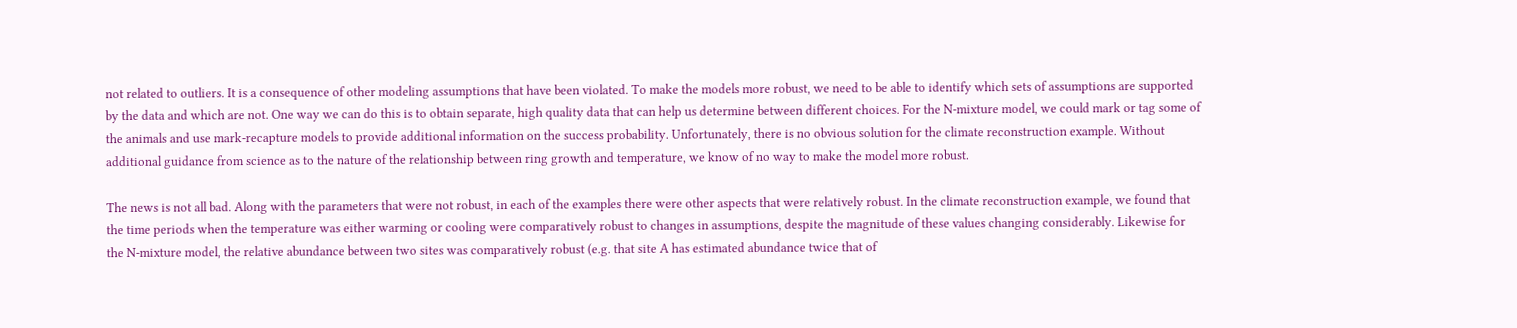not related to outliers. It is a consequence of other modeling assumptions that have been violated. To make the models more robust, we need to be able to identify which sets of assumptions are supported by the data and which are not. One way we can do this is to obtain separate, high quality data that can help us determine between different choices. For the N-mixture model, we could mark or tag some of the animals and use mark-recapture models to provide additional information on the success probability. Unfortunately, there is no obvious solution for the climate reconstruction example. Without additional guidance from science as to the nature of the relationship between ring growth and temperature, we know of no way to make the model more robust.

The news is not all bad. Along with the parameters that were not robust, in each of the examples there were other aspects that were relatively robust. In the climate reconstruction example, we found that the time periods when the temperature was either warming or cooling were comparatively robust to changes in assumptions, despite the magnitude of these values changing considerably. Likewise for the N-mixture model, the relative abundance between two sites was comparatively robust (e.g. that site A has estimated abundance twice that of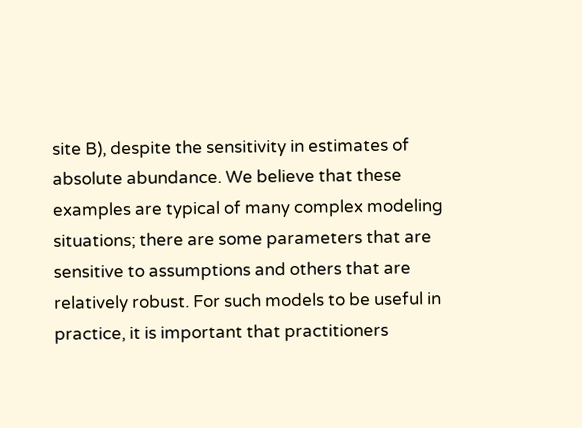site B), despite the sensitivity in estimates of absolute abundance. We believe that these examples are typical of many complex modeling situations; there are some parameters that are sensitive to assumptions and others that are relatively robust. For such models to be useful in practice, it is important that practitioners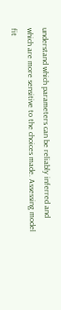understand which parameters can be reliably inferred and which are more sensitive to the choices made. Assessing model fit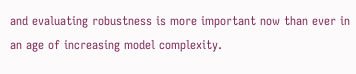and evaluating robustness is more important now than ever in an age of increasing model complexity.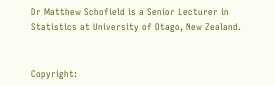Dr Matthew Schofield is a Senior Lecturer in Statistics at University of Otago, New Zealand.


Copyright: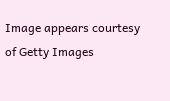Image appears courtesy of Getty Images